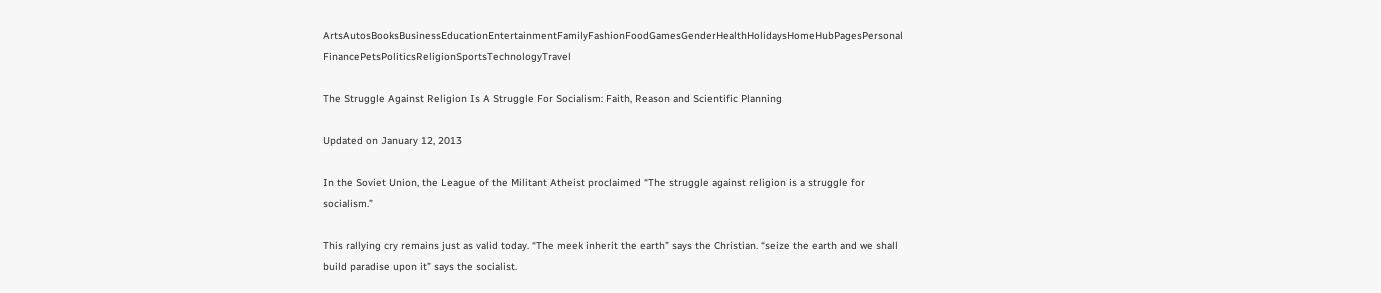ArtsAutosBooksBusinessEducationEntertainmentFamilyFashionFoodGamesGenderHealthHolidaysHomeHubPagesPersonal FinancePetsPoliticsReligionSportsTechnologyTravel

The Struggle Against Religion Is A Struggle For Socialism: Faith, Reason and Scientific Planning

Updated on January 12, 2013

In the Soviet Union, the League of the Militant Atheist proclaimed “The struggle against religion is a struggle for socialism.”

This rallying cry remains just as valid today. “The meek inherit the earth” says the Christian. “seize the earth and we shall build paradise upon it” says the socialist.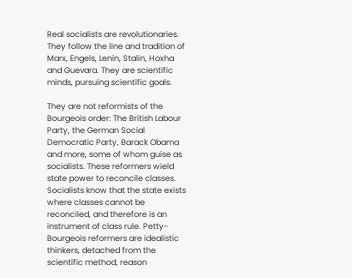Real socialists are revolutionaries. They follow the line and tradition of Marx, Engels, Lenin, Stalin, Hoxha and Guevara. They are scientific minds, pursuing scientific goals.

They are not reformists of the Bourgeois order: The British Labour Party, the German Social Democratic Party, Barack Obama and more, some of whom guise as socialists. These reformers wield state power to reconcile classes. Socialists know that the state exists where classes cannot be reconciled, and therefore is an instrument of class rule. Petty-Bourgeois reformers are idealistic thinkers, detached from the scientific method, reason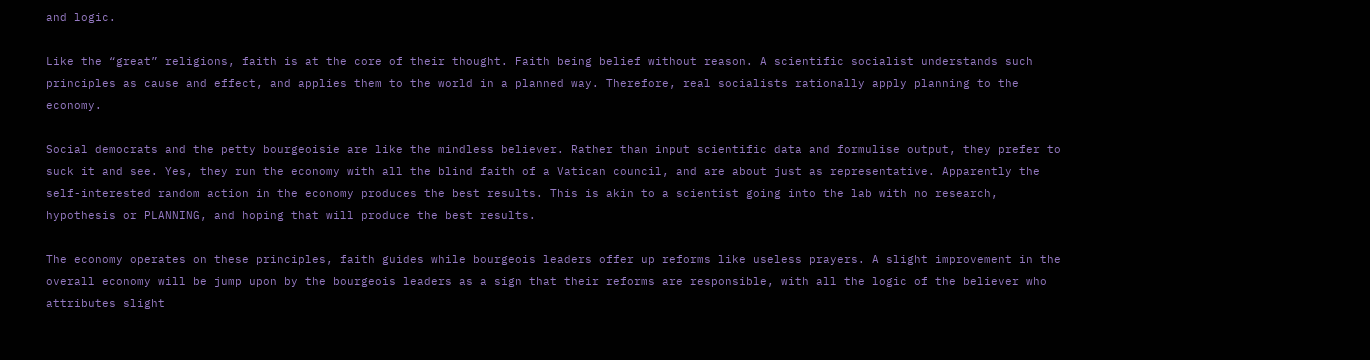and logic.

Like the “great” religions, faith is at the core of their thought. Faith being belief without reason. A scientific socialist understands such principles as cause and effect, and applies them to the world in a planned way. Therefore, real socialists rationally apply planning to the economy.

Social democrats and the petty bourgeoisie are like the mindless believer. Rather than input scientific data and formulise output, they prefer to suck it and see. Yes, they run the economy with all the blind faith of a Vatican council, and are about just as representative. Apparently the self-interested random action in the economy produces the best results. This is akin to a scientist going into the lab with no research, hypothesis or PLANNING, and hoping that will produce the best results.

The economy operates on these principles, faith guides while bourgeois leaders offer up reforms like useless prayers. A slight improvement in the overall economy will be jump upon by the bourgeois leaders as a sign that their reforms are responsible, with all the logic of the believer who attributes slight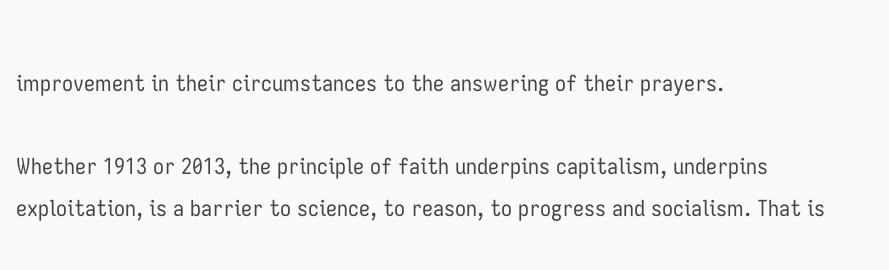improvement in their circumstances to the answering of their prayers.

Whether 1913 or 2013, the principle of faith underpins capitalism, underpins exploitation, is a barrier to science, to reason, to progress and socialism. That is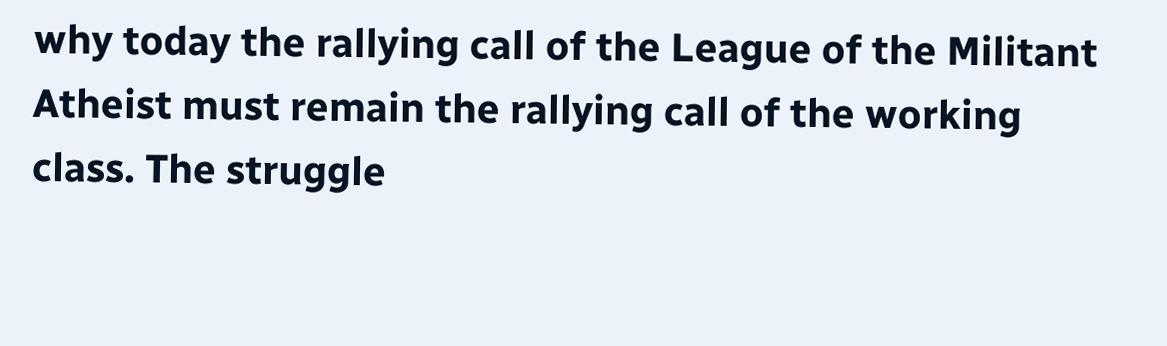why today the rallying call of the League of the Militant Atheist must remain the rallying call of the working class. The struggle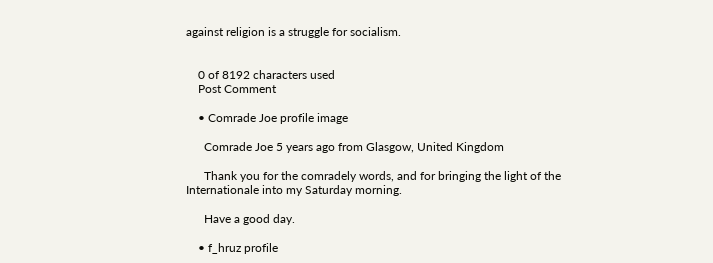against religion is a struggle for socialism.


    0 of 8192 characters used
    Post Comment

    • Comrade Joe profile image

      Comrade Joe 5 years ago from Glasgow, United Kingdom

      Thank you for the comradely words, and for bringing the light of the Internationale into my Saturday morning.

      Have a good day.

    • f_hruz profile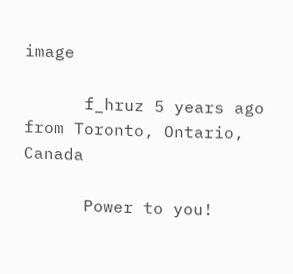image

      f_hruz 5 years ago from Toronto, Ontario, Canada

      Power to you!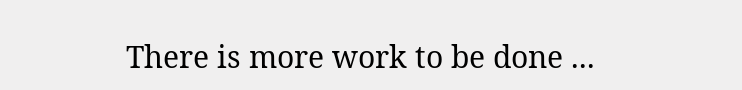There is more work to be done ...